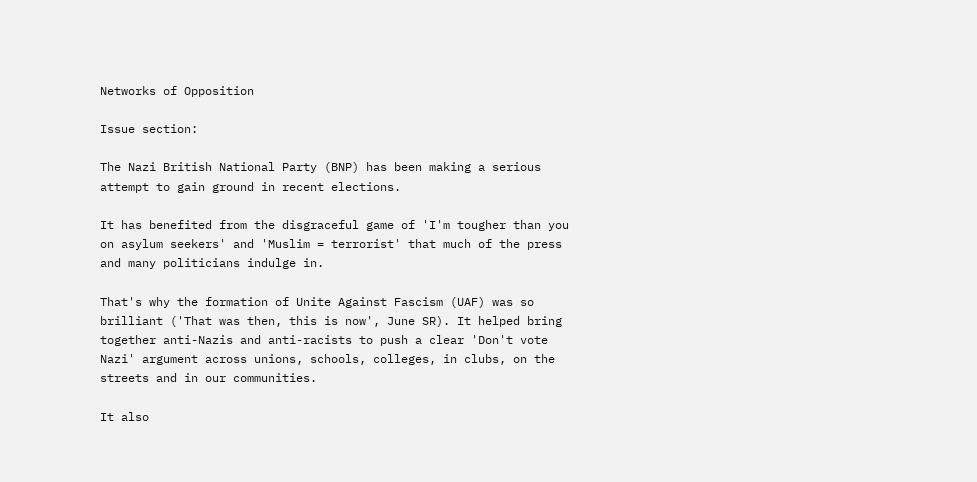Networks of Opposition

Issue section:

The Nazi British National Party (BNP) has been making a serious attempt to gain ground in recent elections.

It has benefited from the disgraceful game of 'I'm tougher than you on asylum seekers' and 'Muslim = terrorist' that much of the press and many politicians indulge in.

That's why the formation of Unite Against Fascism (UAF) was so brilliant ('That was then, this is now', June SR). It helped bring together anti-Nazis and anti-racists to push a clear 'Don't vote Nazi' argument across unions, schools, colleges, in clubs, on the streets and in our communities.

It also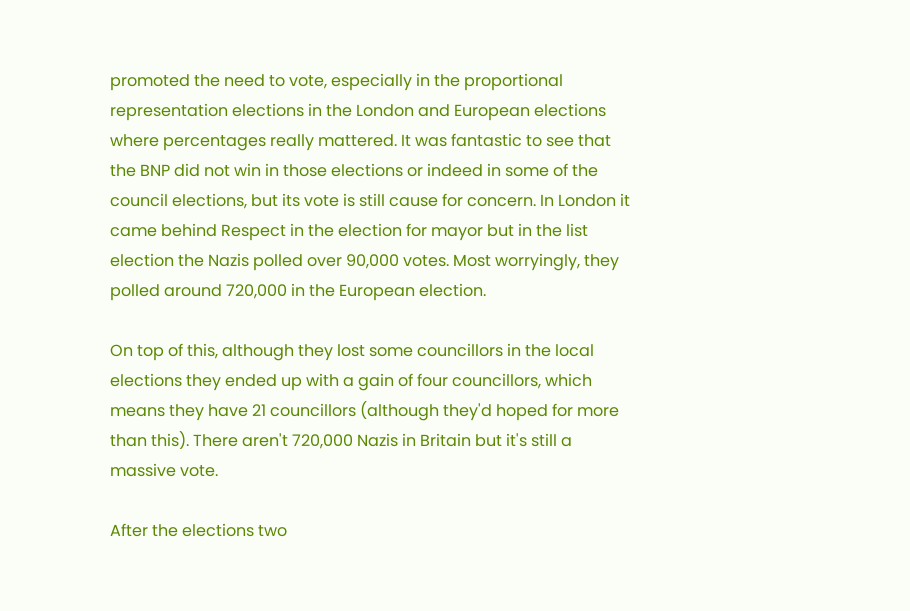promoted the need to vote, especially in the proportional representation elections in the London and European elections where percentages really mattered. It was fantastic to see that the BNP did not win in those elections or indeed in some of the council elections, but its vote is still cause for concern. In London it came behind Respect in the election for mayor but in the list election the Nazis polled over 90,000 votes. Most worryingly, they polled around 720,000 in the European election.

On top of this, although they lost some councillors in the local elections they ended up with a gain of four councillors, which means they have 21 councillors (although they'd hoped for more than this). There aren't 720,000 Nazis in Britain but it's still a massive vote.

After the elections two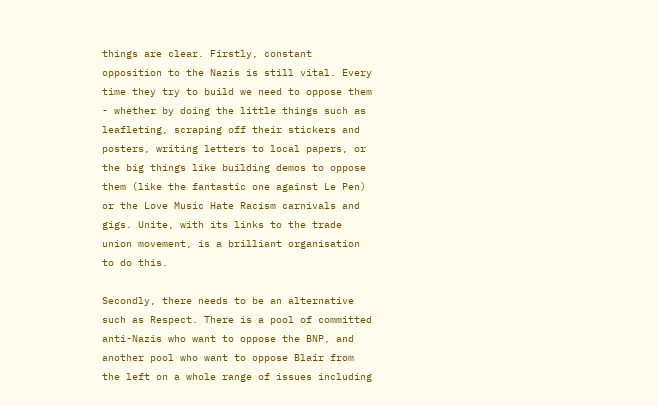things are clear. Firstly, constant opposition to the Nazis is still vital. Every time they try to build we need to oppose them - whether by doing the little things such as leafleting, scraping off their stickers and posters, writing letters to local papers, or the big things like building demos to oppose them (like the fantastic one against Le Pen) or the Love Music Hate Racism carnivals and gigs. Unite, with its links to the trade union movement, is a brilliant organisation to do this.

Secondly, there needs to be an alternative such as Respect. There is a pool of committed anti-Nazis who want to oppose the BNP, and another pool who want to oppose Blair from the left on a whole range of issues including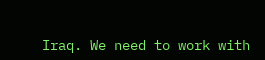Iraq. We need to work with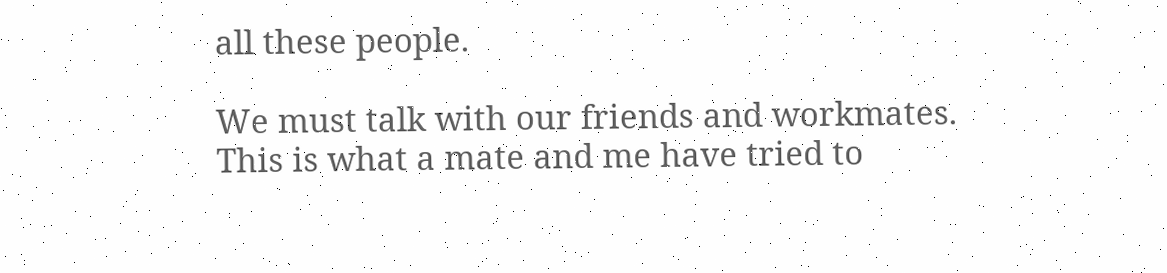all these people.

We must talk with our friends and workmates. This is what a mate and me have tried to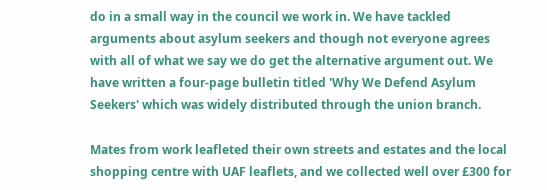do in a small way in the council we work in. We have tackled arguments about asylum seekers and though not everyone agrees with all of what we say we do get the alternative argument out. We have written a four-page bulletin titled 'Why We Defend Asylum Seekers' which was widely distributed through the union branch.

Mates from work leafleted their own streets and estates and the local shopping centre with UAF leaflets, and we collected well over £300 for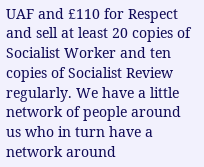UAF and £110 for Respect and sell at least 20 copies of Socialist Worker and ten copies of Socialist Review regularly. We have a little network of people around us who in turn have a network around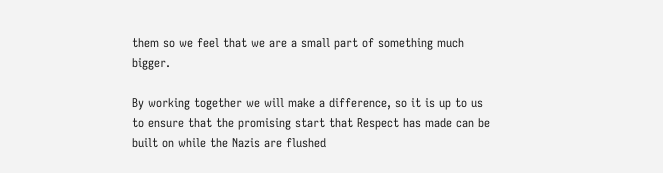them so we feel that we are a small part of something much bigger.

By working together we will make a difference, so it is up to us to ensure that the promising start that Respect has made can be built on while the Nazis are flushed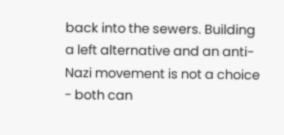back into the sewers. Building a left alternative and an anti-Nazi movement is not a choice - both can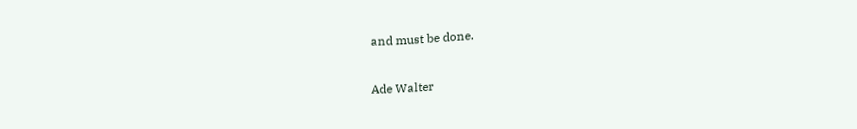and must be done.

Ade Walter